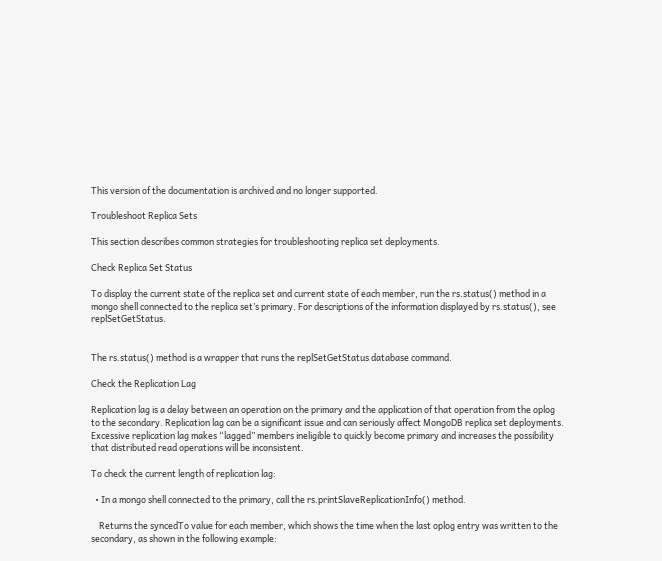This version of the documentation is archived and no longer supported.

Troubleshoot Replica Sets

This section describes common strategies for troubleshooting replica set deployments.

Check Replica Set Status

To display the current state of the replica set and current state of each member, run the rs.status() method in a mongo shell connected to the replica set’s primary. For descriptions of the information displayed by rs.status(), see replSetGetStatus.


The rs.status() method is a wrapper that runs the replSetGetStatus database command.

Check the Replication Lag

Replication lag is a delay between an operation on the primary and the application of that operation from the oplog to the secondary. Replication lag can be a significant issue and can seriously affect MongoDB replica set deployments. Excessive replication lag makes “lagged” members ineligible to quickly become primary and increases the possibility that distributed read operations will be inconsistent.

To check the current length of replication lag:

  • In a mongo shell connected to the primary, call the rs.printSlaveReplicationInfo() method.

    Returns the syncedTo value for each member, which shows the time when the last oplog entry was written to the secondary, as shown in the following example: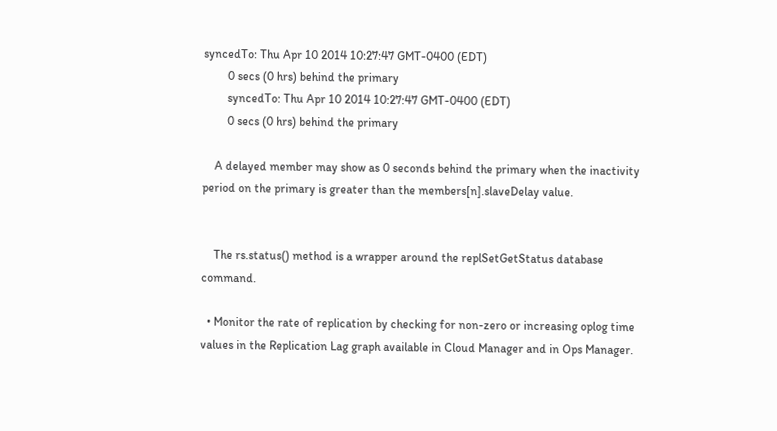syncedTo: Thu Apr 10 2014 10:27:47 GMT-0400 (EDT)
        0 secs (0 hrs) behind the primary
        syncedTo: Thu Apr 10 2014 10:27:47 GMT-0400 (EDT)
        0 secs (0 hrs) behind the primary

    A delayed member may show as 0 seconds behind the primary when the inactivity period on the primary is greater than the members[n].slaveDelay value.


    The rs.status() method is a wrapper around the replSetGetStatus database command.

  • Monitor the rate of replication by checking for non-zero or increasing oplog time values in the Replication Lag graph available in Cloud Manager and in Ops Manager.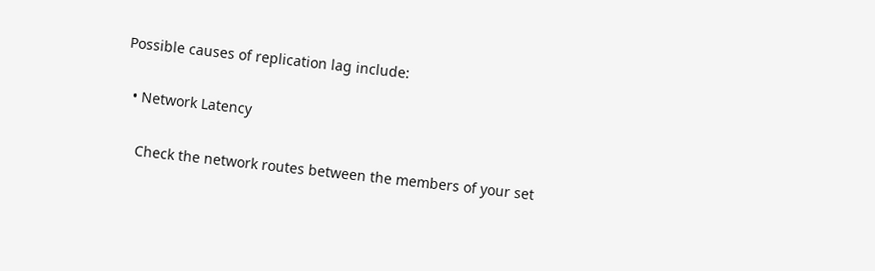Possible causes of replication lag include:

  • Network Latency

    Check the network routes between the members of your set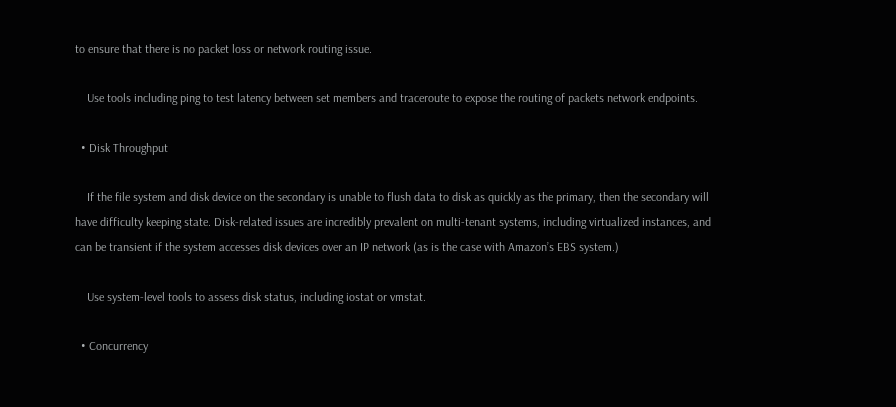to ensure that there is no packet loss or network routing issue.

    Use tools including ping to test latency between set members and traceroute to expose the routing of packets network endpoints.

  • Disk Throughput

    If the file system and disk device on the secondary is unable to flush data to disk as quickly as the primary, then the secondary will have difficulty keeping state. Disk-related issues are incredibly prevalent on multi-tenant systems, including virtualized instances, and can be transient if the system accesses disk devices over an IP network (as is the case with Amazon’s EBS system.)

    Use system-level tools to assess disk status, including iostat or vmstat.

  • Concurrency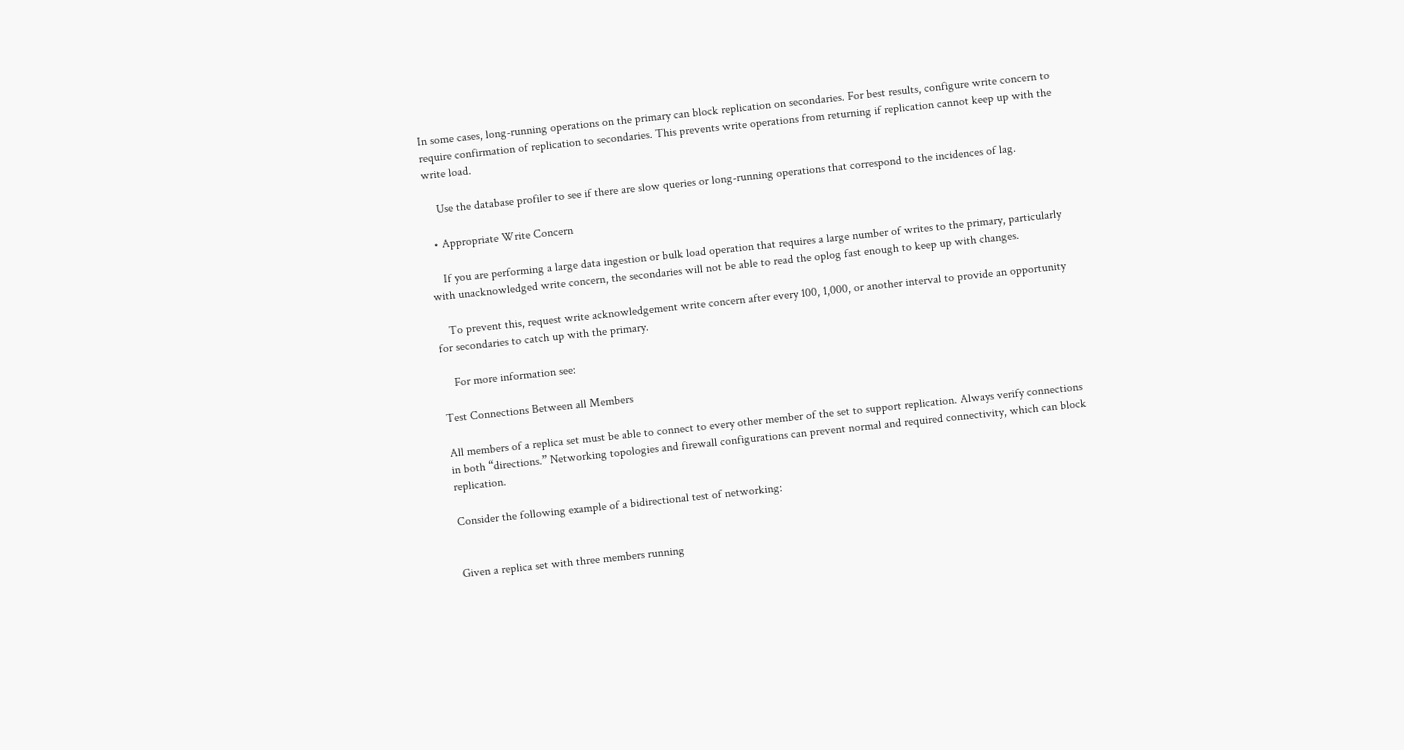In some cases, long-running operations on the primary can block replication on secondaries. For best results, configure write concern to require confirmation of replication to secondaries. This prevents write operations from returning if replication cannot keep up with the write load.

    Use the database profiler to see if there are slow queries or long-running operations that correspond to the incidences of lag.

  • Appropriate Write Concern

    If you are performing a large data ingestion or bulk load operation that requires a large number of writes to the primary, particularly with unacknowledged write concern, the secondaries will not be able to read the oplog fast enough to keep up with changes.

    To prevent this, request write acknowledgement write concern after every 100, 1,000, or another interval to provide an opportunity for secondaries to catch up with the primary.

    For more information see:

Test Connections Between all Members

All members of a replica set must be able to connect to every other member of the set to support replication. Always verify connections in both “directions.” Networking topologies and firewall configurations can prevent normal and required connectivity, which can block replication.

Consider the following example of a bidirectional test of networking:


Given a replica set with three members running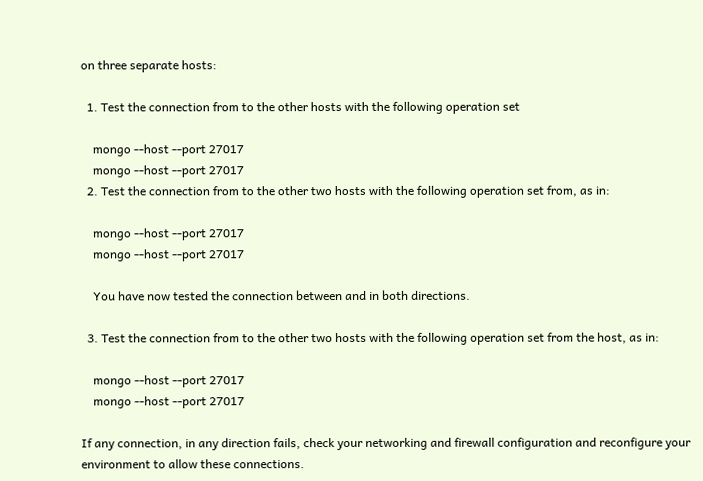on three separate hosts:

  1. Test the connection from to the other hosts with the following operation set

    mongo --host --port 27017
    mongo --host --port 27017
  2. Test the connection from to the other two hosts with the following operation set from, as in:

    mongo --host --port 27017
    mongo --host --port 27017

    You have now tested the connection between and in both directions.

  3. Test the connection from to the other two hosts with the following operation set from the host, as in:

    mongo --host --port 27017
    mongo --host --port 27017

If any connection, in any direction fails, check your networking and firewall configuration and reconfigure your environment to allow these connections.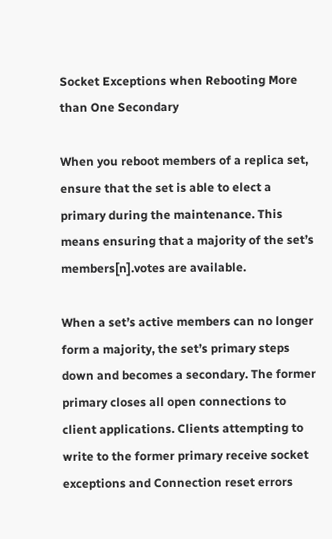Socket Exceptions when Rebooting More than One Secondary

When you reboot members of a replica set, ensure that the set is able to elect a primary during the maintenance. This means ensuring that a majority of the set’s members[n].votes are available.

When a set’s active members can no longer form a majority, the set’s primary steps down and becomes a secondary. The former primary closes all open connections to client applications. Clients attempting to write to the former primary receive socket exceptions and Connection reset errors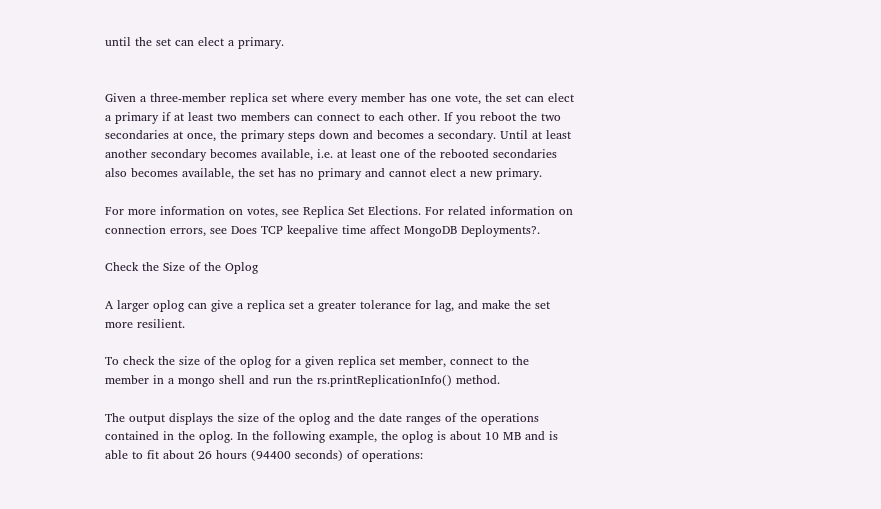until the set can elect a primary.


Given a three-member replica set where every member has one vote, the set can elect a primary if at least two members can connect to each other. If you reboot the two secondaries at once, the primary steps down and becomes a secondary. Until at least another secondary becomes available, i.e. at least one of the rebooted secondaries also becomes available, the set has no primary and cannot elect a new primary.

For more information on votes, see Replica Set Elections. For related information on connection errors, see Does TCP keepalive time affect MongoDB Deployments?.

Check the Size of the Oplog

A larger oplog can give a replica set a greater tolerance for lag, and make the set more resilient.

To check the size of the oplog for a given replica set member, connect to the member in a mongo shell and run the rs.printReplicationInfo() method.

The output displays the size of the oplog and the date ranges of the operations contained in the oplog. In the following example, the oplog is about 10 MB and is able to fit about 26 hours (94400 seconds) of operations: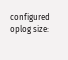configured oplog size: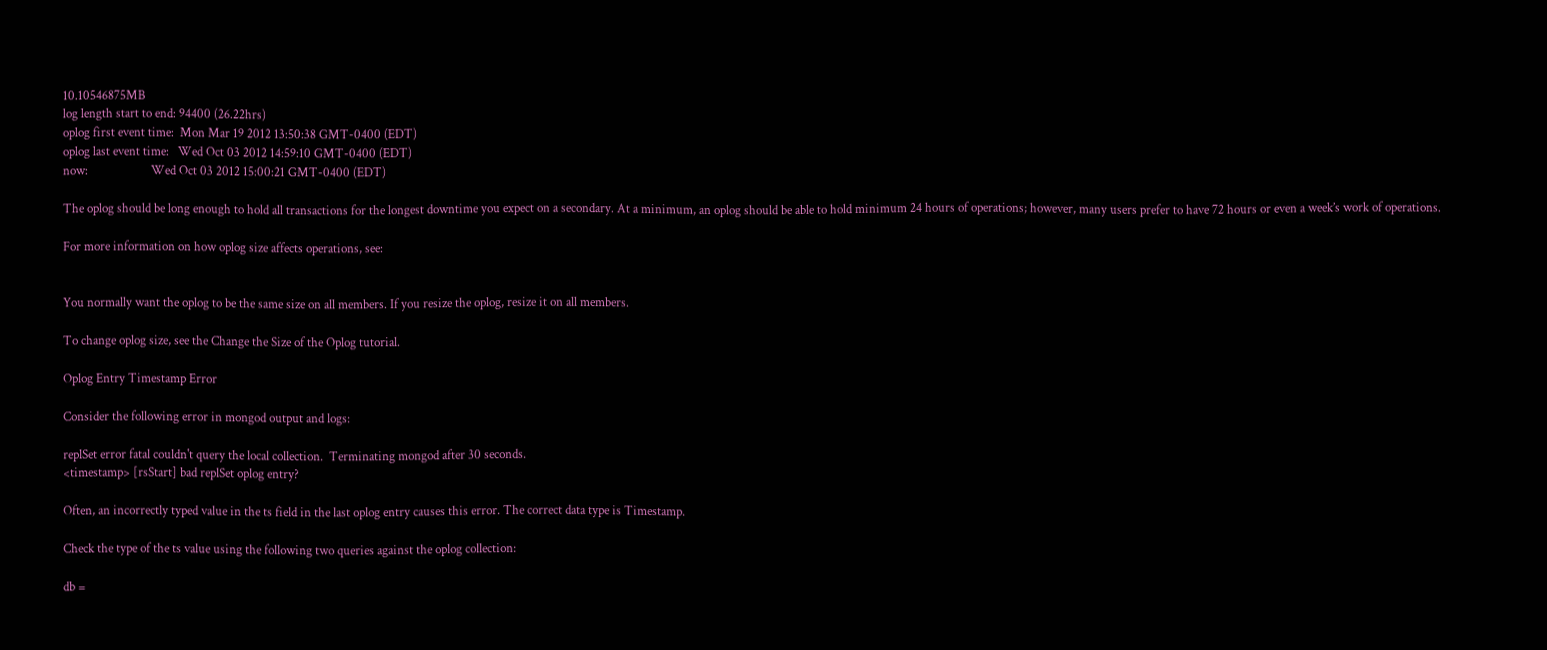10.10546875MB
log length start to end: 94400 (26.22hrs)
oplog first event time:  Mon Mar 19 2012 13:50:38 GMT-0400 (EDT)
oplog last event time:   Wed Oct 03 2012 14:59:10 GMT-0400 (EDT)
now:                     Wed Oct 03 2012 15:00:21 GMT-0400 (EDT)

The oplog should be long enough to hold all transactions for the longest downtime you expect on a secondary. At a minimum, an oplog should be able to hold minimum 24 hours of operations; however, many users prefer to have 72 hours or even a week’s work of operations.

For more information on how oplog size affects operations, see:


You normally want the oplog to be the same size on all members. If you resize the oplog, resize it on all members.

To change oplog size, see the Change the Size of the Oplog tutorial.

Oplog Entry Timestamp Error

Consider the following error in mongod output and logs:

replSet error fatal couldn't query the local collection.  Terminating mongod after 30 seconds.
<timestamp> [rsStart] bad replSet oplog entry?

Often, an incorrectly typed value in the ts field in the last oplog entry causes this error. The correct data type is Timestamp.

Check the type of the ts value using the following two queries against the oplog collection:

db =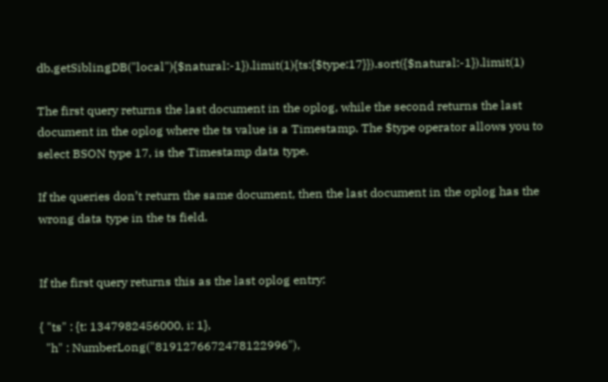db.getSiblingDB("local"){$natural:-1}).limit(1){ts:{$type:17}}).sort({$natural:-1}).limit(1)

The first query returns the last document in the oplog, while the second returns the last document in the oplog where the ts value is a Timestamp. The $type operator allows you to select BSON type 17, is the Timestamp data type.

If the queries don’t return the same document, then the last document in the oplog has the wrong data type in the ts field.


If the first query returns this as the last oplog entry:

{ "ts" : {t: 1347982456000, i: 1},
  "h" : NumberLong("8191276672478122996"),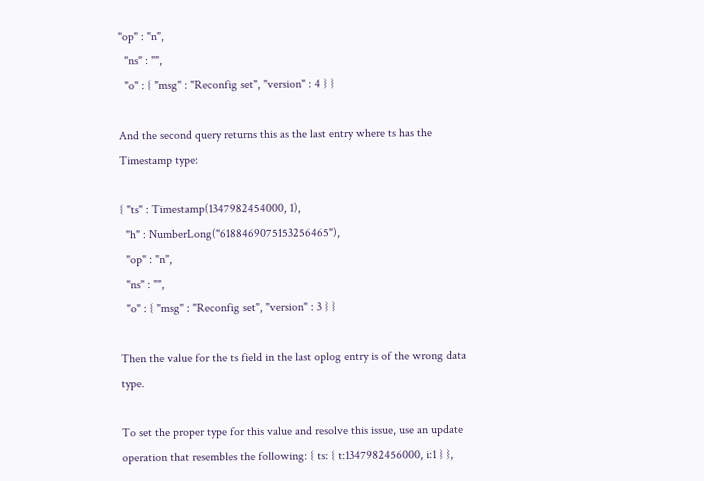"op" : "n",
  "ns" : "",
  "o" : { "msg" : "Reconfig set", "version" : 4 } }

And the second query returns this as the last entry where ts has the Timestamp type:

{ "ts" : Timestamp(1347982454000, 1),
  "h" : NumberLong("6188469075153256465"),
  "op" : "n",
  "ns" : "",
  "o" : { "msg" : "Reconfig set", "version" : 3 } }

Then the value for the ts field in the last oplog entry is of the wrong data type.

To set the proper type for this value and resolve this issue, use an update operation that resembles the following: { ts: { t:1347982456000, i:1 } },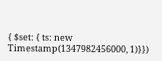{ $set: { ts: new Timestamp(1347982456000, 1)}})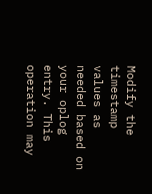Modify the timestamp values as needed based on your oplog entry. This operation may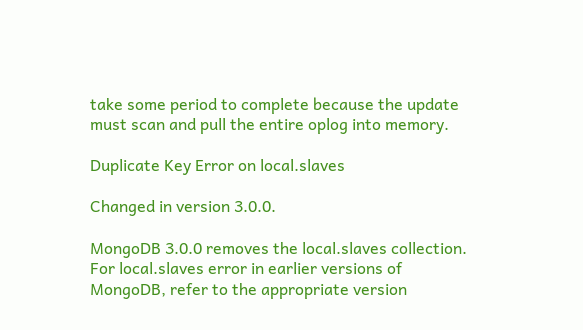take some period to complete because the update must scan and pull the entire oplog into memory.

Duplicate Key Error on local.slaves

Changed in version 3.0.0.

MongoDB 3.0.0 removes the local.slaves collection. For local.slaves error in earlier versions of MongoDB, refer to the appropriate version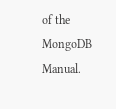of the MongoDB Manual.